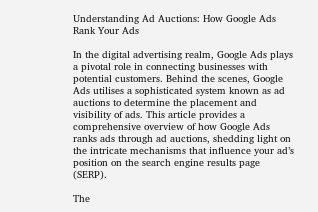Understanding Ad Auctions: How Google Ads Rank Your Ads

In the digital advertising realm, Google Ads plays a pivotal role in connecting businesses with potential customers. Behind the scenes, Google Ads utilises a sophisticated system known as ad auctions to determine the placement and visibility of ads. This article provides a comprehensive overview of how Google Ads ranks ads through ad auctions, shedding light on the intricate mechanisms that influence your ad’s position on the search engine results page (SERP).

The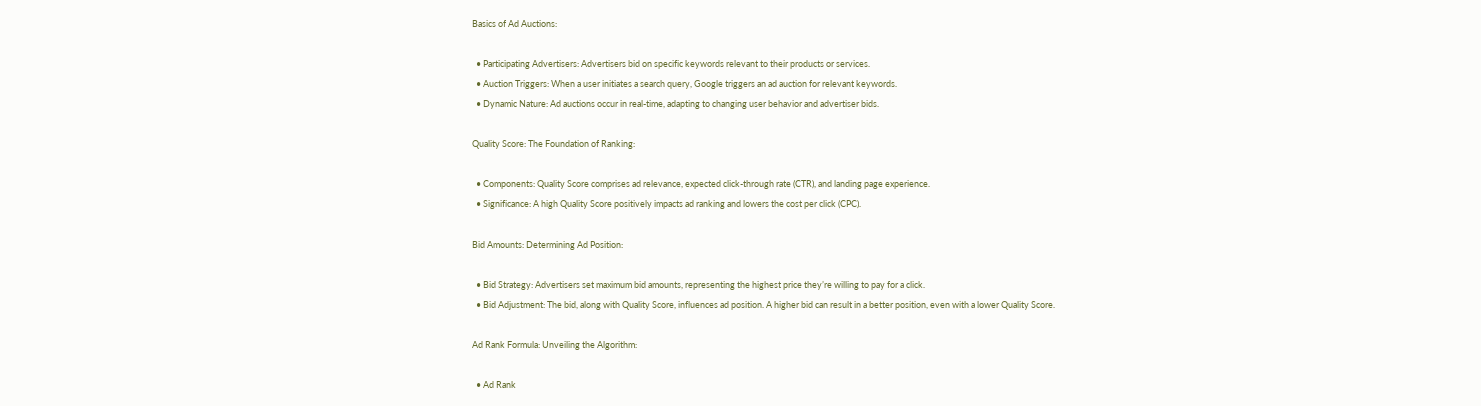Basics of Ad Auctions:

  • Participating Advertisers: Advertisers bid on specific keywords relevant to their products or services.
  • Auction Triggers: When a user initiates a search query, Google triggers an ad auction for relevant keywords.
  • Dynamic Nature: Ad auctions occur in real-time, adapting to changing user behavior and advertiser bids.

Quality Score: The Foundation of Ranking:

  • Components: Quality Score comprises ad relevance, expected click-through rate (CTR), and landing page experience.
  • Significance: A high Quality Score positively impacts ad ranking and lowers the cost per click (CPC).

Bid Amounts: Determining Ad Position:

  • Bid Strategy: Advertisers set maximum bid amounts, representing the highest price they’re willing to pay for a click.
  • Bid Adjustment: The bid, along with Quality Score, influences ad position. A higher bid can result in a better position, even with a lower Quality Score.

Ad Rank Formula: Unveiling the Algorithm:

  • Ad Rank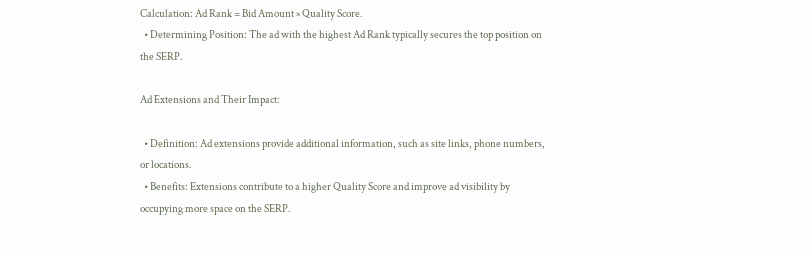Calculation: Ad Rank = Bid Amount × Quality Score.
  • Determining Position: The ad with the highest Ad Rank typically secures the top position on the SERP.

Ad Extensions and Their Impact:

  • Definition: Ad extensions provide additional information, such as site links, phone numbers, or locations.
  • Benefits: Extensions contribute to a higher Quality Score and improve ad visibility by occupying more space on the SERP.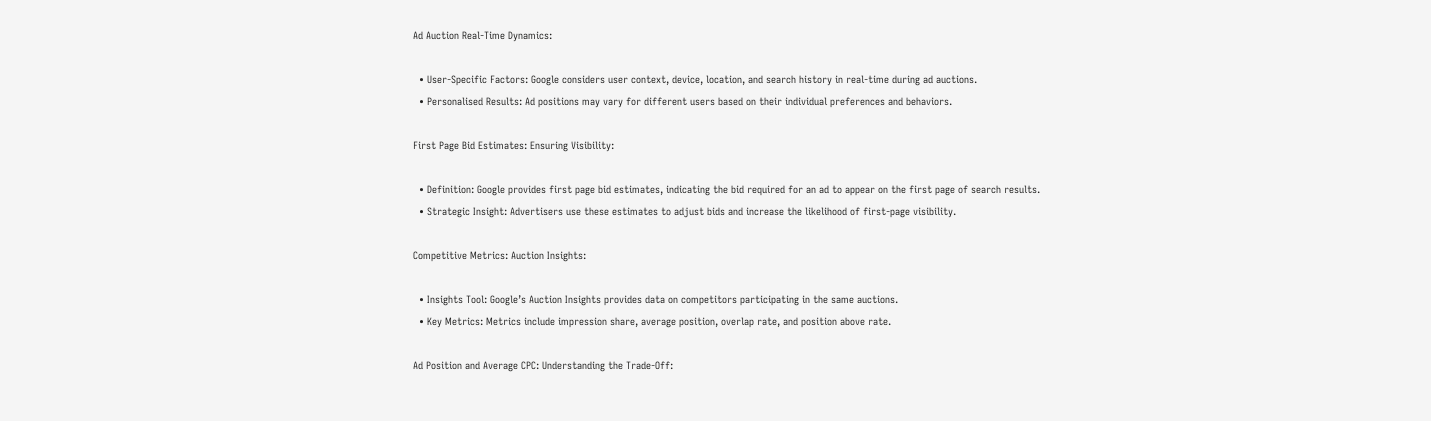Ad Auction Real-Time Dynamics:

  • User-Specific Factors: Google considers user context, device, location, and search history in real-time during ad auctions.
  • Personalised Results: Ad positions may vary for different users based on their individual preferences and behaviors.

First Page Bid Estimates: Ensuring Visibility:

  • Definition: Google provides first page bid estimates, indicating the bid required for an ad to appear on the first page of search results.
  • Strategic Insight: Advertisers use these estimates to adjust bids and increase the likelihood of first-page visibility.

Competitive Metrics: Auction Insights:

  • Insights Tool: Google’s Auction Insights provides data on competitors participating in the same auctions.
  • Key Metrics: Metrics include impression share, average position, overlap rate, and position above rate.

Ad Position and Average CPC: Understanding the Trade-Off: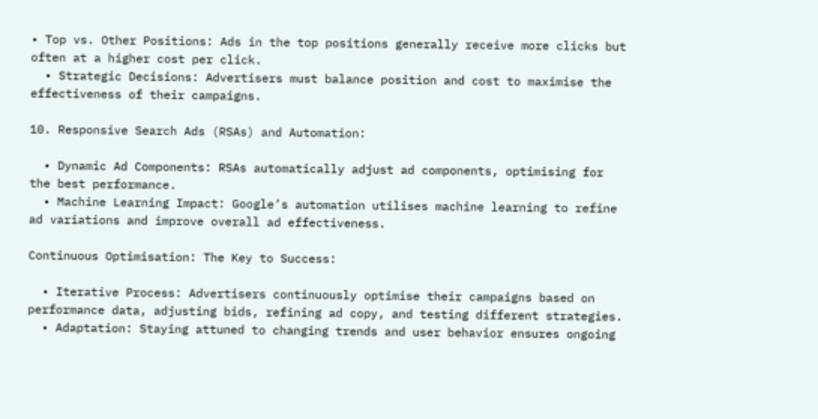• Top vs. Other Positions: Ads in the top positions generally receive more clicks but often at a higher cost per click.
  • Strategic Decisions: Advertisers must balance position and cost to maximise the effectiveness of their campaigns.

10. Responsive Search Ads (RSAs) and Automation:

  • Dynamic Ad Components: RSAs automatically adjust ad components, optimising for the best performance.
  • Machine Learning Impact: Google’s automation utilises machine learning to refine ad variations and improve overall ad effectiveness.

Continuous Optimisation: The Key to Success:

  • Iterative Process: Advertisers continuously optimise their campaigns based on performance data, adjusting bids, refining ad copy, and testing different strategies.
  • Adaptation: Staying attuned to changing trends and user behavior ensures ongoing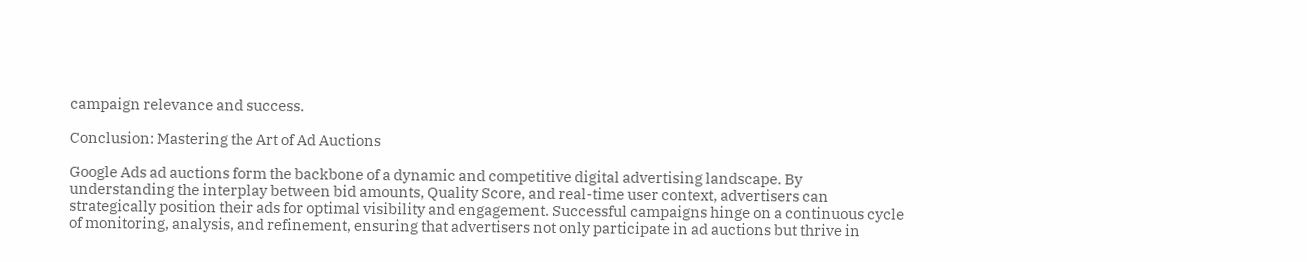campaign relevance and success.

Conclusion: Mastering the Art of Ad Auctions

Google Ads ad auctions form the backbone of a dynamic and competitive digital advertising landscape. By understanding the interplay between bid amounts, Quality Score, and real-time user context, advertisers can strategically position their ads for optimal visibility and engagement. Successful campaigns hinge on a continuous cycle of monitoring, analysis, and refinement, ensuring that advertisers not only participate in ad auctions but thrive in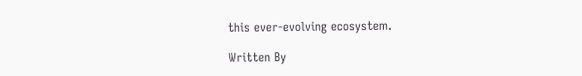this ever-evolving ecosystem.

Written By